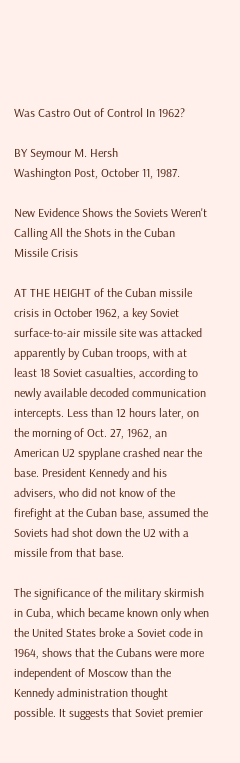Was Castro Out of Control In 1962?

BY Seymour M. Hersh
Washington Post, October 11, 1987.

New Evidence Shows the Soviets Weren't Calling All the Shots in the Cuban Missile Crisis

AT THE HEIGHT of the Cuban missile crisis in October 1962, a key Soviet surface-to-air missile site was attacked apparently by Cuban troops, with at least 18 Soviet casualties, according to newly available decoded communication intercepts. Less than 12 hours later, on the morning of Oct. 27, 1962, an American U2 spyplane crashed near the base. President Kennedy and his advisers, who did not know of the firefight at the Cuban base, assumed the Soviets had shot down the U2 with a missile from that base.

The significance of the military skirmish in Cuba, which became known only when the United States broke a Soviet code in 1964, shows that the Cubans were more independent of Moscow than the Kennedy administration thought possible. It suggests that Soviet premier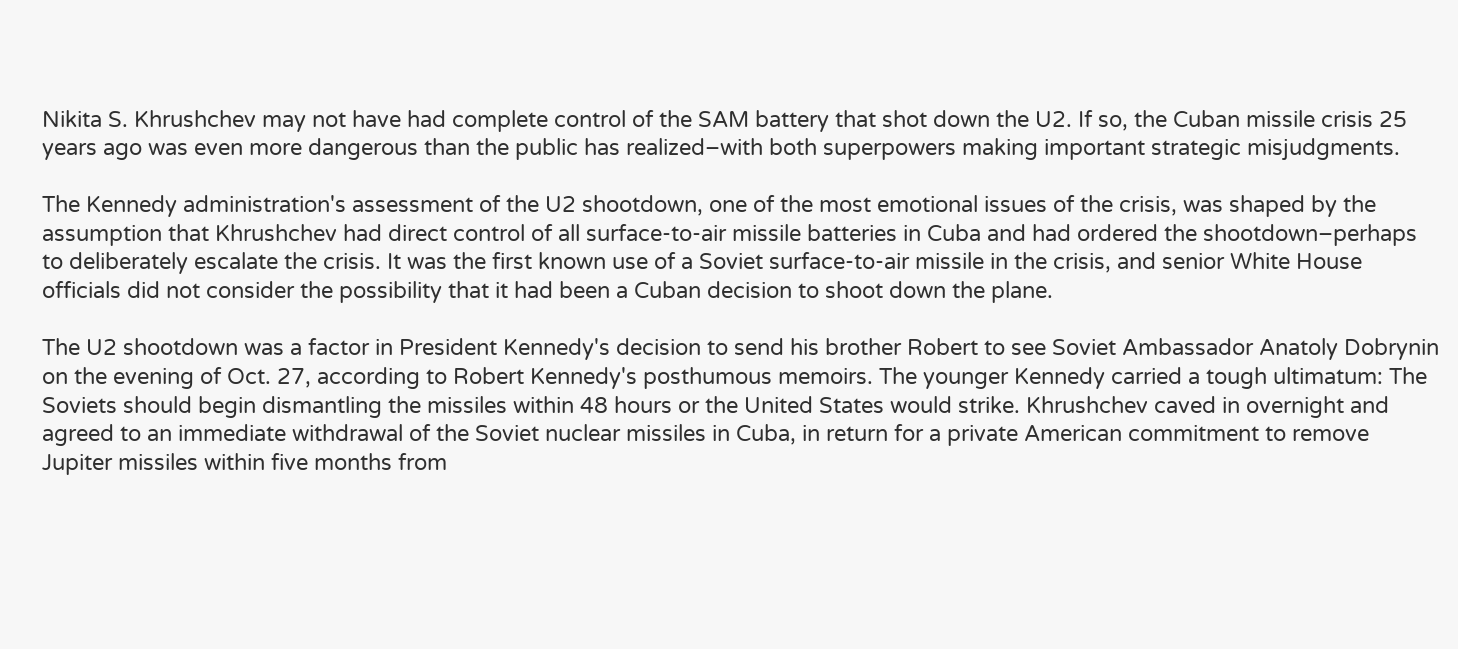Nikita S. Khrushchev may not have had complete control of the SAM battery that shot down the U2. If so, the Cuban missile crisis 25 years ago was even more dangerous than the public has realized–with both superpowers making important strategic misjudgments.

The Kennedy administration's assessment of the U2 shootdown, one of the most emotional issues of the crisis, was shaped by the assumption that Khrushchev had direct control of all surface-to-air missile batteries in Cuba and had ordered the shootdown–perhaps to deliberately escalate the crisis. It was the first known use of a Soviet surface-to-air missile in the crisis, and senior White House officials did not consider the possibility that it had been a Cuban decision to shoot down the plane.

The U2 shootdown was a factor in President Kennedy's decision to send his brother Robert to see Soviet Ambassador Anatoly Dobrynin on the evening of Oct. 27, according to Robert Kennedy's posthumous memoirs. The younger Kennedy carried a tough ultimatum: The Soviets should begin dismantling the missiles within 48 hours or the United States would strike. Khrushchev caved in overnight and agreed to an immediate withdrawal of the Soviet nuclear missiles in Cuba, in return for a private American commitment to remove Jupiter missiles within five months from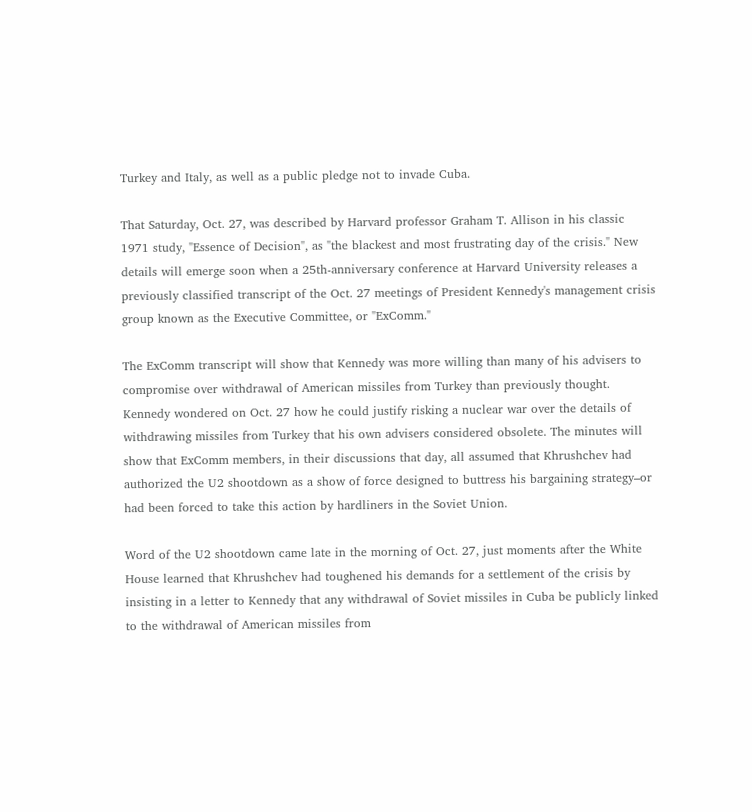Turkey and Italy, as well as a public pledge not to invade Cuba.

That Saturday, Oct. 27, was described by Harvard professor Graham T. Allison in his classic 1971 study, "Essence of Decision", as "the blackest and most frustrating day of the crisis." New details will emerge soon when a 25th-anniversary conference at Harvard University releases a previously classified transcript of the Oct. 27 meetings of President Kennedy's management crisis group known as the Executive Committee, or "ExComm."

The ExComm transcript will show that Kennedy was more willing than many of his advisers to compromise over withdrawal of American missiles from Turkey than previously thought. Kennedy wondered on Oct. 27 how he could justify risking a nuclear war over the details of withdrawing missiles from Turkey that his own advisers considered obsolete. The minutes will show that ExComm members, in their discussions that day, all assumed that Khrushchev had authorized the U2 shootdown as a show of force designed to buttress his bargaining strategy–or had been forced to take this action by hardliners in the Soviet Union.

Word of the U2 shootdown came late in the morning of Oct. 27, just moments after the White House learned that Khrushchev had toughened his demands for a settlement of the crisis by insisting in a letter to Kennedy that any withdrawal of Soviet missiles in Cuba be publicly linked to the withdrawal of American missiles from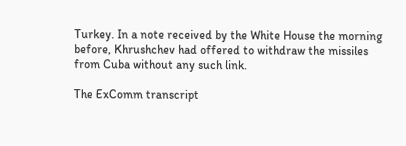Turkey. In a note received by the White House the morning before, Khrushchev had offered to withdraw the missiles from Cuba without any such link.

The ExComm transcript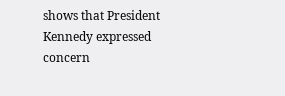shows that President Kennedy expressed concern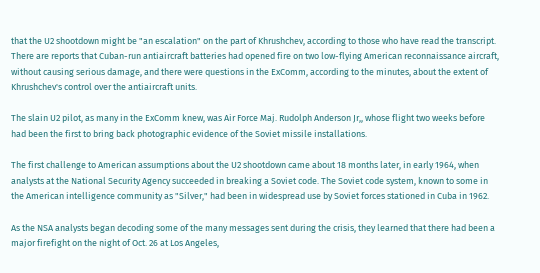that the U2 shootdown might be "an escalation" on the part of Khrushchev, according to those who have read the transcript. There are reports that Cuban-run antiaircraft batteries had opened fire on two low-flying American reconnaissance aircraft, without causing serious damage, and there were questions in the ExComm, according to the minutes, about the extent of Khrushchev's control over the antiaircraft units.

The slain U2 pilot, as many in the ExComm knew, was Air Force Maj. Rudolph Anderson Jr,, whose flight two weeks before had been the first to bring back photographic evidence of the Soviet missile installations.

The first challenge to American assumptions about the U2 shootdown came about 18 months later, in early 1964, when analysts at the National Security Agency succeeded in breaking a Soviet code. The Soviet code system, known to some in the American intelligence community as "Silver," had been in widespread use by Soviet forces stationed in Cuba in 1962.

As the NSA analysts began decoding some of the many messages sent during the crisis, they learned that there had been a major firefight on the night of Oct. 26 at Los Angeles,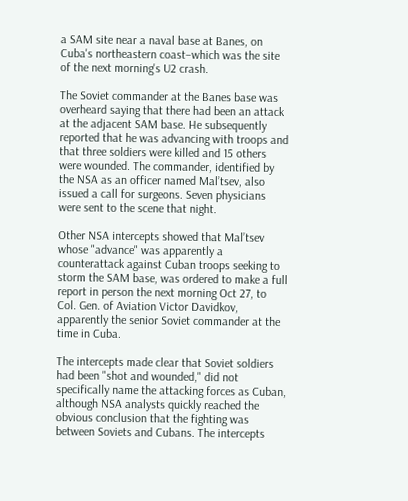a SAM site near a naval base at Banes, on Cuba's northeastern coast–which was the site of the next morning's U2 crash.

The Soviet commander at the Banes base was overheard saying that there had been an attack at the adjacent SAM base. He subsequently reported that he was advancing with troops and that three soldiers were killed and 15 others were wounded. The commander, identified by the NSA as an officer named Mal’tsev, also issued a call for surgeons. Seven physicians were sent to the scene that night.

Other NSA intercepts showed that Mal’tsev whose "advance" was apparently a counterattack against Cuban troops seeking to storm the SAM base, was ordered to make a full report in person the next morning Oct 27, to Col. Gen. of Aviation Victor Davidkov, apparently the senior Soviet commander at the time in Cuba.

The intercepts made clear that Soviet soldiers had been "shot and wounded," did not specifically name the attacking forces as Cuban, although NSA analysts quickly reached the obvious conclusion that the fighting was between Soviets and Cubans. The intercepts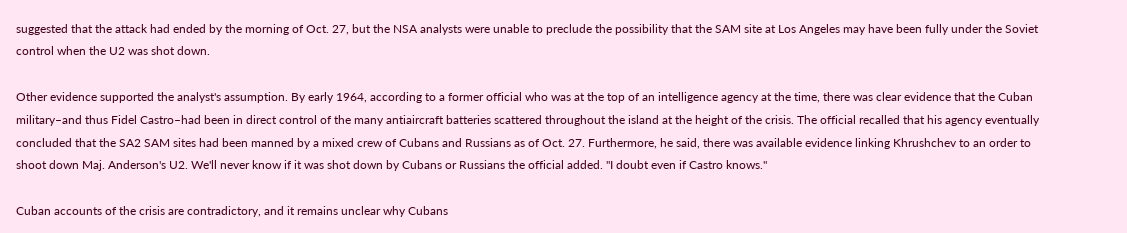suggested that the attack had ended by the morning of Oct. 27, but the NSA analysts were unable to preclude the possibility that the SAM site at Los Angeles may have been fully under the Soviet control when the U2 was shot down.

Other evidence supported the analyst's assumption. By early 1964, according to a former official who was at the top of an intelligence agency at the time, there was clear evidence that the Cuban military–and thus Fidel Castro–had been in direct control of the many antiaircraft batteries scattered throughout the island at the height of the crisis. The official recalled that his agency eventually concluded that the SA2 SAM sites had been manned by a mixed crew of Cubans and Russians as of Oct. 27. Furthermore, he said, there was available evidence linking Khrushchev to an order to shoot down Maj. Anderson's U2. We'll never know if it was shot down by Cubans or Russians the official added. "I doubt even if Castro knows."

Cuban accounts of the crisis are contradictory, and it remains unclear why Cubans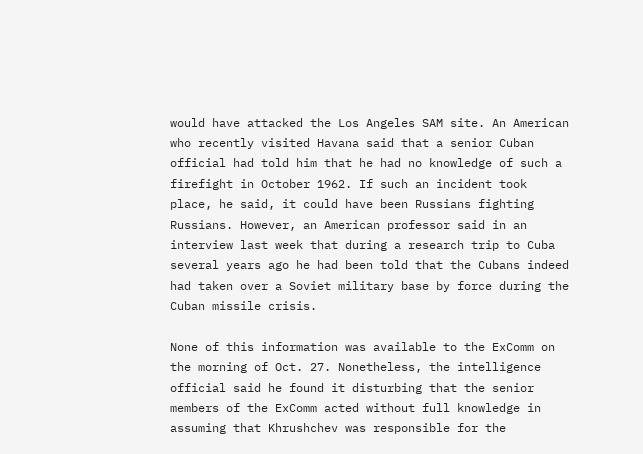would have attacked the Los Angeles SAM site. An American who recently visited Havana said that a senior Cuban official had told him that he had no knowledge of such a firefight in October 1962. If such an incident took place, he said, it could have been Russians fighting Russians. However, an American professor said in an interview last week that during a research trip to Cuba several years ago he had been told that the Cubans indeed had taken over a Soviet military base by force during the Cuban missile crisis.

None of this information was available to the ExComm on the morning of Oct. 27. Nonetheless, the intelligence official said he found it disturbing that the senior members of the ExComm acted without full knowledge in assuming that Khrushchev was responsible for the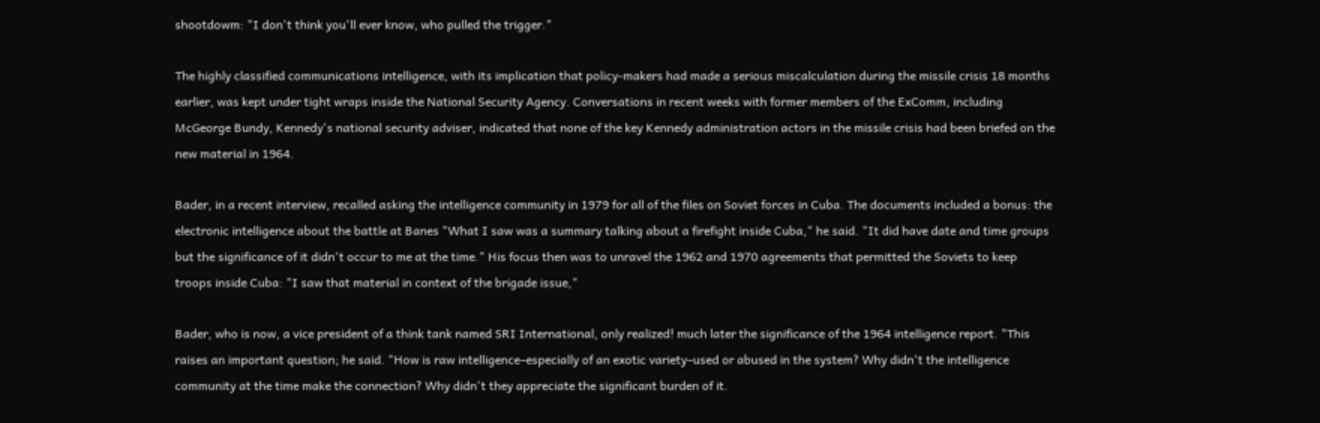shootdowm: "I don't think you'll ever know, who pulled the trigger."

The highly classified communications intelligence, with its implication that policy-makers had made a serious miscalculation during the missile crisis 18 months earlier, was kept under tight wraps inside the National Security Agency. Conversations in recent weeks with former members of the ExComm, including McGeorge Bundy, Kennedy's national security adviser, indicated that none of the key Kennedy administration actors in the missile crisis had been briefed on the new material in 1964.

Bader, in a recent interview, recalled asking the intelligence community in 1979 for all of the files on Soviet forces in Cuba. The documents included a bonus: the electronic intelligence about the battle at Banes "What I saw was a summary talking about a firefight inside Cuba," he said. "It did have date and time groups but the significance of it didn't occur to me at the time." His focus then was to unravel the 1962 and 1970 agreements that permitted the Soviets to keep troops inside Cuba: "I saw that material in context of the brigade issue,"

Bader, who is now, a vice president of a think tank named SRI International, only realized! much later the significance of the 1964 intelligence report. "This raises an important question; he said. "How is raw intelligence–especially of an exotic variety–used or abused in the system? Why didn't the intelligence community at the time make the connection? Why didn't they appreciate the significant burden of it.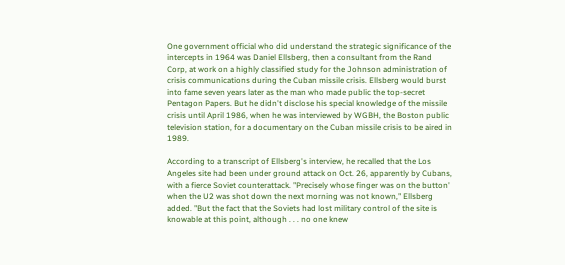One government official who did understand the strategic significance of the intercepts in 1964 was Daniel Ellsberg, then a consultant from the Rand Corp, at work on a highly classified study for the Johnson administration of crisis communications during the Cuban missile crisis. Ellsberg would burst into fame seven years later as the man who made public the top-secret Pentagon Papers. But he didn't disclose his special knowledge of the missile crisis until April 1986, when he was interviewed by WGBH, the Boston public television station, for a documentary on the Cuban missile crisis to be aired in 1989.

According to a transcript of Ellsberg's interview, he recalled that the Los Angeles site had been under ground attack on Oct. 26, apparently by Cubans, with a fierce Soviet counterattack. "Precisely whose finger was on the button' when the U2 was shot down the next morning was not known," Ellsberg added. "But the fact that the Soviets had lost military control of the site is knowable at this point, although . . . no one knew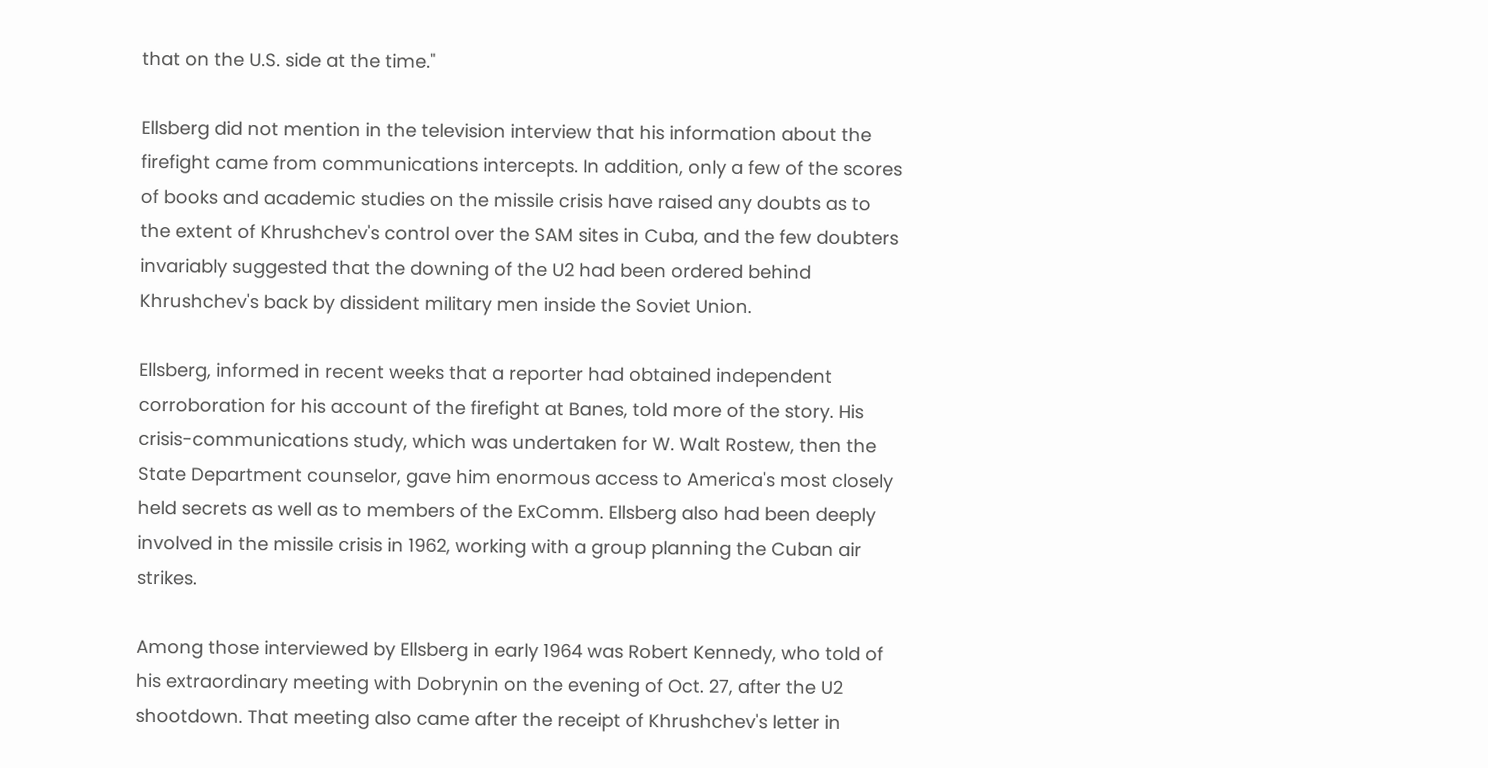that on the U.S. side at the time."

Ellsberg did not mention in the television interview that his information about the firefight came from communications intercepts. In addition, only a few of the scores of books and academic studies on the missile crisis have raised any doubts as to the extent of Khrushchev's control over the SAM sites in Cuba, and the few doubters invariably suggested that the downing of the U2 had been ordered behind Khrushchev's back by dissident military men inside the Soviet Union.

Ellsberg, informed in recent weeks that a reporter had obtained independent corroboration for his account of the firefight at Banes, told more of the story. His crisis-communications study, which was undertaken for W. Walt Rostew, then the State Department counselor, gave him enormous access to America's most closely held secrets as well as to members of the ExComm. Ellsberg also had been deeply involved in the missile crisis in 1962, working with a group planning the Cuban air strikes.

Among those interviewed by Ellsberg in early 1964 was Robert Kennedy, who told of his extraordinary meeting with Dobrynin on the evening of Oct. 27, after the U2 shootdown. That meeting also came after the receipt of Khrushchev's letter in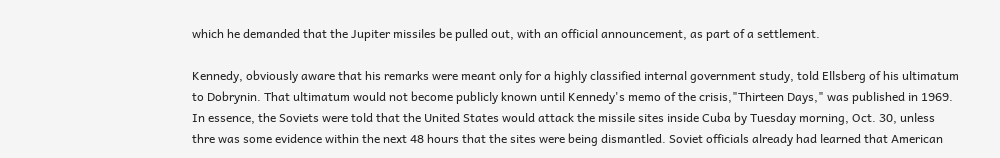which he demanded that the Jupiter missiles be pulled out, with an official announcement, as part of a settlement.

Kennedy, obviously aware that his remarks were meant only for a highly classified internal government study, told Ellsberg of his ultimatum to Dobrynin. That ultimatum would not become publicly known until Kennedy's memo of the crisis,"Thirteen Days," was published in 1969. In essence, the Soviets were told that the United States would attack the missile sites inside Cuba by Tuesday morning, Oct. 30, unless thre was some evidence within the next 48 hours that the sites were being dismantled. Soviet officials already had learned that American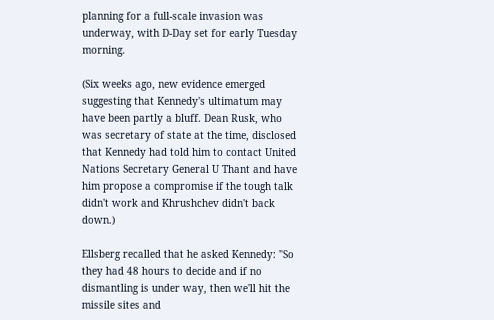planning for a full-scale invasion was underway, with D-Day set for early Tuesday morning.

(Six weeks ago, new evidence emerged suggesting that Kennedy's ultimatum may have been partly a bluff. Dean Rusk, who was secretary of state at the time, disclosed that Kennedy had told him to contact United Nations Secretary General U Thant and have him propose a compromise if the tough talk didn't work and Khrushchev didn't back down.)

Ellsberg recalled that he asked Kennedy: "So they had 48 hours to decide and if no dismantling is under way, then we'll hit the missile sites and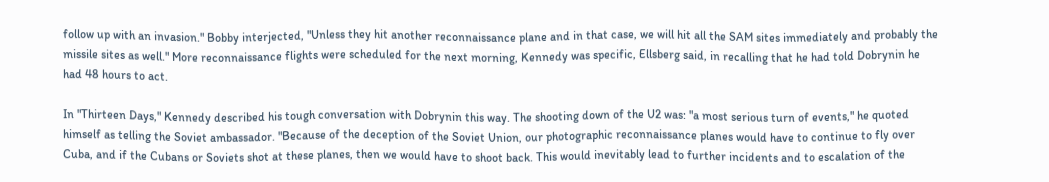follow up with an invasion." Bobby interjected, "Unless they hit another reconnaissance plane and in that case, we will hit all the SAM sites immediately and probably the missile sites as well." More reconnaissance flights were scheduled for the next morning, Kennedy was specific, Ellsberg said, in recalling that he had told Dobrynin he had 48 hours to act.

In "Thirteen Days," Kennedy described his tough conversation with Dobrynin this way. The shooting down of the U2 was: "a most serious turn of events," he quoted himself as telling the Soviet ambassador. "Because of the deception of the Soviet Union, our photographic reconnaissance planes would have to continue to fly over Cuba, and if the Cubans or Soviets shot at these planes, then we would have to shoot back. This would inevitably lead to further incidents and to escalation of the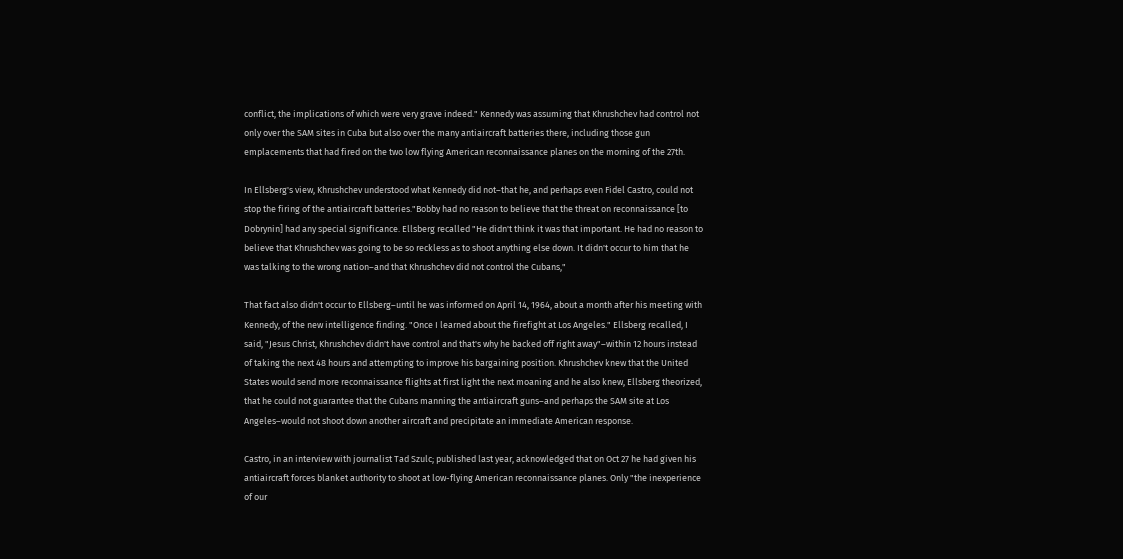conflict, the implications of which were very grave indeed." Kennedy was assuming that Khrushchev had control not only over the SAM sites in Cuba but also over the many antiaircraft batteries there, including those gun emplacements that had fired on the two low flying American reconnaissance planes on the morning of the 27th.

In Ellsberg's view, Khrushchev understood what Kennedy did not–that he, and perhaps even Fidel Castro, could not stop the firing of the antiaircraft batteries."Bobby had no reason to believe that the threat on reconnaissance [to Dobrynin] had any special significance. Ellsberg recalled "He didn't think it was that important. He had no reason to believe that Khrushchev was going to be so reckless as to shoot anything else down. It didn't occur to him that he was talking to the wrong nation–and that Khrushchev did not control the Cubans,"

That fact also didn't occur to Ellsberg–until he was informed on April 14, 1964, about a month after his meeting with Kennedy, of the new intelligence finding. "Once I learned about the firefight at Los Angeles." Ellsberg recalled, I said, "Jesus Christ, Khrushchev didn't have control and that's why he backed off right away"–within 12 hours instead of taking the next 48 hours and attempting to improve his bargaining position. Khrushchev knew that the United States would send more reconnaissance flights at first light the next moaning and he also knew, Ellsberg theorized, that he could not guarantee that the Cubans manning the antiaircraft guns–and perhaps the SAM site at Los Angeles–would not shoot down another aircraft and precipitate an immediate American response.

Castro, in an interview with journalist Tad Szulc; published last year, acknowledged that on Oct 27 he had given his antiaircraft forces blanket authority to shoot at low-flying American reconnaissance planes. Only "the inexperience of our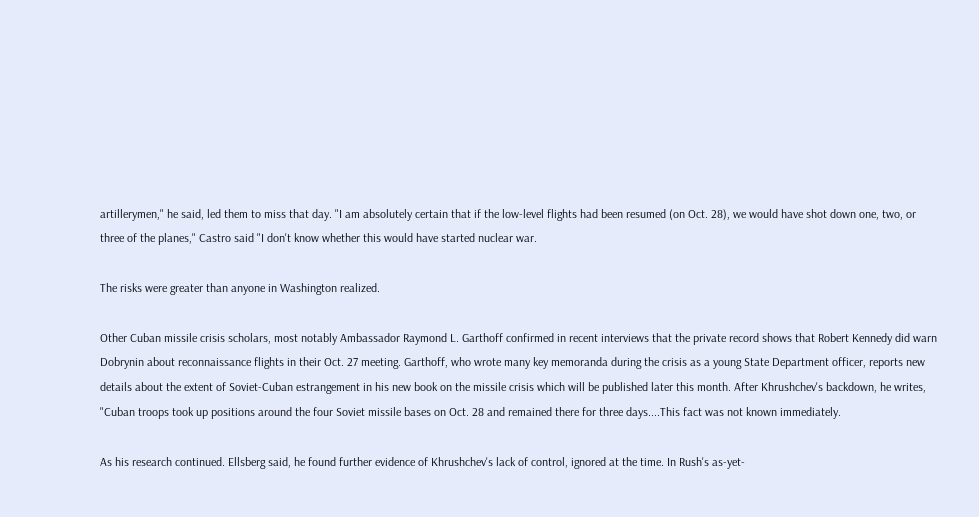artillerymen," he said, led them to miss that day. "I am absolutely certain that if the low-level flights had been resumed (on Oct. 28), we would have shot down one, two, or three of the planes," Castro said "I don't know whether this would have started nuclear war.

The risks were greater than anyone in Washington realized.

Other Cuban missile crisis scholars, most notably Ambassador Raymond L. Garthoff confirmed in recent interviews that the private record shows that Robert Kennedy did warn Dobrynin about reconnaissance flights in their Oct. 27 meeting. Garthoff, who wrote many key memoranda during the crisis as a young State Department officer, reports new details about the extent of Soviet-Cuban estrangement in his new book on the missile crisis which will be published later this month. After Khrushchev's backdown, he writes, "Cuban troops took up positions around the four Soviet missile bases on Oct. 28 and remained there for three days....This fact was not known immediately.

As his research continued. Ellsberg said, he found further evidence of Khrushchev's lack of control, ignored at the time. In Rush's as-yet-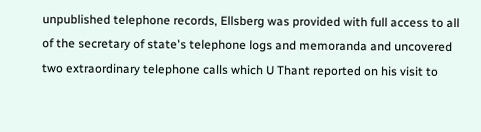unpublished telephone records, Ellsberg was provided with full access to all of the secretary of state's telephone logs and memoranda and uncovered two extraordinary telephone calls which U Thant reported on his visit to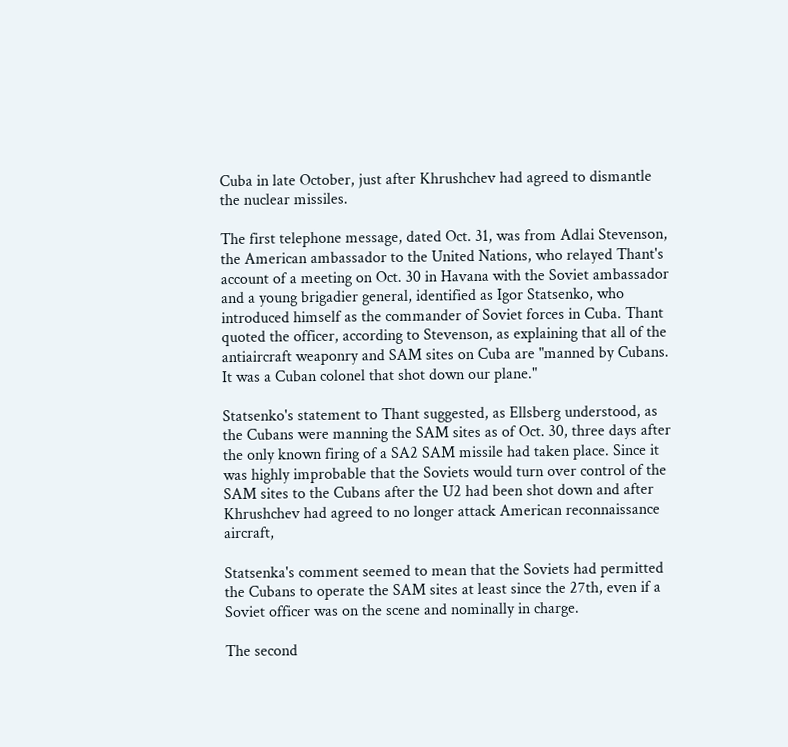Cuba in late October, just after Khrushchev had agreed to dismantle the nuclear missiles.

The first telephone message, dated Oct. 31, was from Adlai Stevenson, the American ambassador to the United Nations, who relayed Thant's account of a meeting on Oct. 30 in Havana with the Soviet ambassador and a young brigadier general, identified as Igor Statsenko, who introduced himself as the commander of Soviet forces in Cuba. Thant quoted the officer, according to Stevenson, as explaining that all of the antiaircraft weaponry and SAM sites on Cuba are "manned by Cubans. It was a Cuban colonel that shot down our plane."

Statsenko's statement to Thant suggested, as Ellsberg understood, as the Cubans were manning the SAM sites as of Oct. 30, three days after the only known firing of a SA2 SAM missile had taken place. Since it was highly improbable that the Soviets would turn over control of the SAM sites to the Cubans after the U2 had been shot down and after Khrushchev had agreed to no longer attack American reconnaissance aircraft,

Statsenka's comment seemed to mean that the Soviets had permitted the Cubans to operate the SAM sites at least since the 27th, even if a Soviet officer was on the scene and nominally in charge.

The second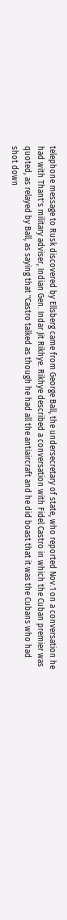telephone message to Rusk discovered by Ellsberg came from George Ball, the undersecretary of state, who reported Nov.1 on a conversation he had with Thant's military adviser, Indian Gen. Indar Jit Rikhye. Rikhye described a conversation with Fidel Castro in which the Cuban premier was quoted, as relayed by Ball, as saying that "Castro talked as though he had all the antiaircraft and he did boast that it was the Cubans who had shot down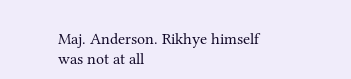Maj. Anderson. Rikhye himself was not at all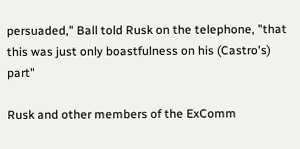persuaded," Ball told Rusk on the telephone, "that this was just only boastfulness on his (Castro's) part"

Rusk and other members of the ExComm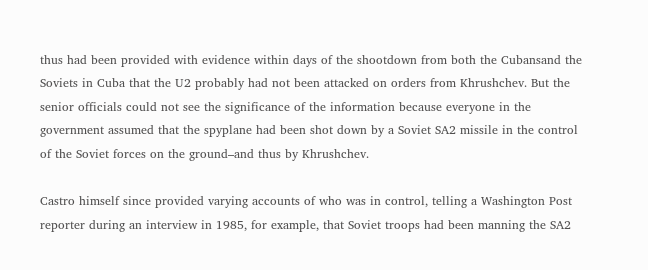thus had been provided with evidence within days of the shootdown from both the Cubansand the Soviets in Cuba that the U2 probably had not been attacked on orders from Khrushchev. But the senior officials could not see the significance of the information because everyone in the government assumed that the spyplane had been shot down by a Soviet SA2 missile in the control of the Soviet forces on the ground–and thus by Khrushchev.

Castro himself since provided varying accounts of who was in control, telling a Washington Post reporter during an interview in 1985, for example, that Soviet troops had been manning the SA2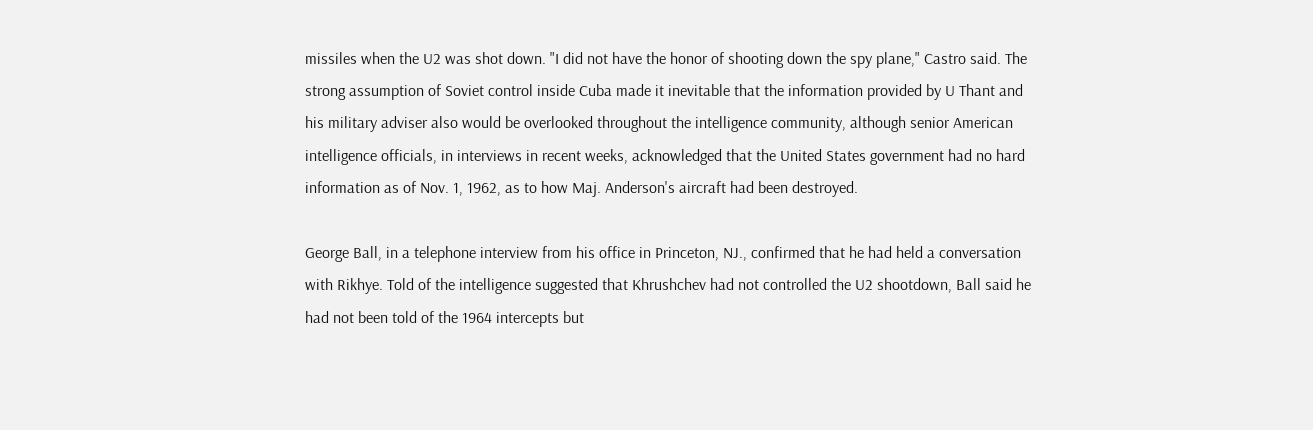missiles when the U2 was shot down. "I did not have the honor of shooting down the spy plane," Castro said. The strong assumption of Soviet control inside Cuba made it inevitable that the information provided by U Thant and his military adviser also would be overlooked throughout the intelligence community, although senior American intelligence officials, in interviews in recent weeks, acknowledged that the United States government had no hard information as of Nov. 1, 1962, as to how Maj. Anderson's aircraft had been destroyed.

George Ball, in a telephone interview from his office in Princeton, NJ., confirmed that he had held a conversation with Rikhye. Told of the intelligence suggested that Khrushchev had not controlled the U2 shootdown, Ball said he had not been told of the 1964 intercepts but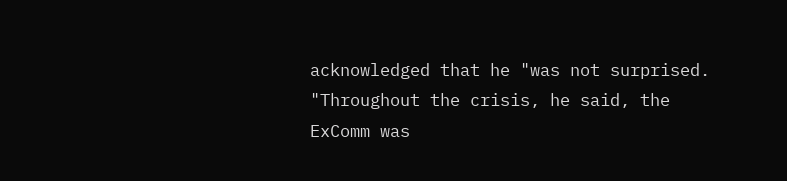acknowledged that he "was not surprised. "Throughout the crisis, he said, the ExComm was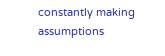constantly making assumptions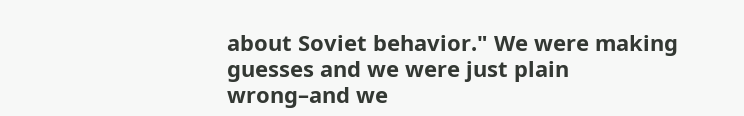about Soviet behavior." We were making guesses and we were just plain wrong–and we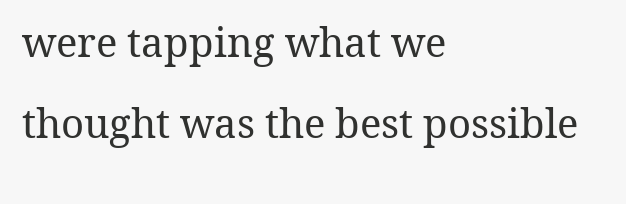were tapping what we thought was the best possible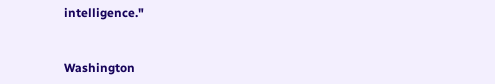intelligence."


Washington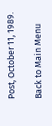Post, October 11, 1989.

Back to Main Menu